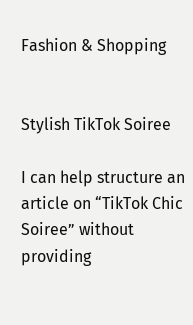Fashion & Shopping


Stylish TikTok Soiree

I can help structure an article on “TikTok Chic Soiree” without providing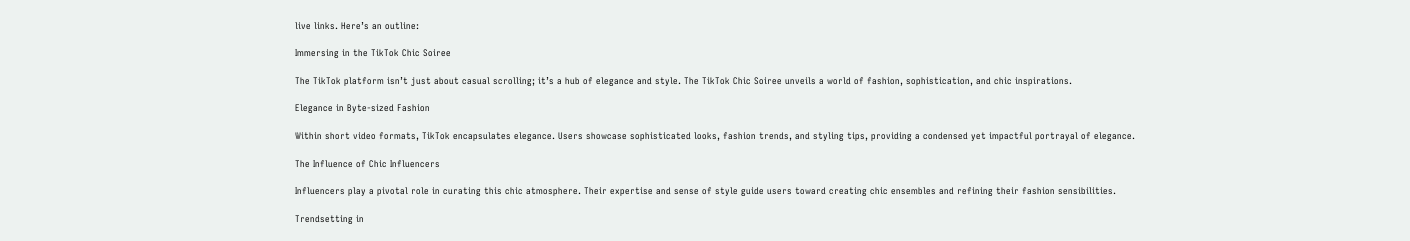live links. Here’s an outline:

Immersing in the TikTok Chic Soiree

The TikTok platform isn’t just about casual scrolling; it’s a hub of elegance and style. The TikTok Chic Soiree unveils a world of fashion, sophistication, and chic inspirations.

Elegance in Byte-sized Fashion

Within short video formats, TikTok encapsulates elegance. Users showcase sophisticated looks, fashion trends, and styling tips, providing a condensed yet impactful portrayal of elegance.

The Influence of Chic Influencers

Influencers play a pivotal role in curating this chic atmosphere. Their expertise and sense of style guide users toward creating chic ensembles and refining their fashion sensibilities.

Trendsetting in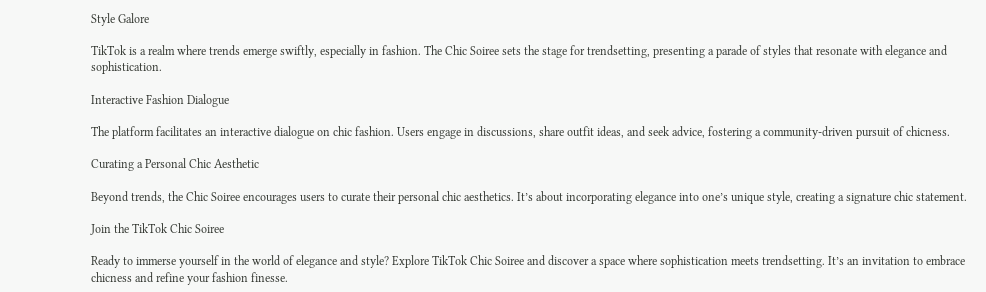Style Galore

TikTok is a realm where trends emerge swiftly, especially in fashion. The Chic Soiree sets the stage for trendsetting, presenting a parade of styles that resonate with elegance and sophistication.

Interactive Fashion Dialogue

The platform facilitates an interactive dialogue on chic fashion. Users engage in discussions, share outfit ideas, and seek advice, fostering a community-driven pursuit of chicness.

Curating a Personal Chic Aesthetic

Beyond trends, the Chic Soiree encourages users to curate their personal chic aesthetics. It’s about incorporating elegance into one’s unique style, creating a signature chic statement.

Join the TikTok Chic Soiree

Ready to immerse yourself in the world of elegance and style? Explore TikTok Chic Soiree and discover a space where sophistication meets trendsetting. It’s an invitation to embrace chicness and refine your fashion finesse.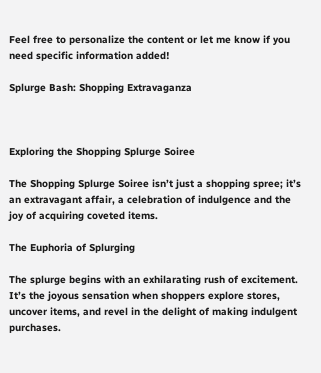Feel free to personalize the content or let me know if you need specific information added!

Splurge Bash: Shopping Extravaganza



Exploring the Shopping Splurge Soiree

The Shopping Splurge Soiree isn’t just a shopping spree; it’s an extravagant affair, a celebration of indulgence and the joy of acquiring coveted items.

The Euphoria of Splurging

The splurge begins with an exhilarating rush of excitement. It’s the joyous sensation when shoppers explore stores, uncover items, and revel in the delight of making indulgent purchases.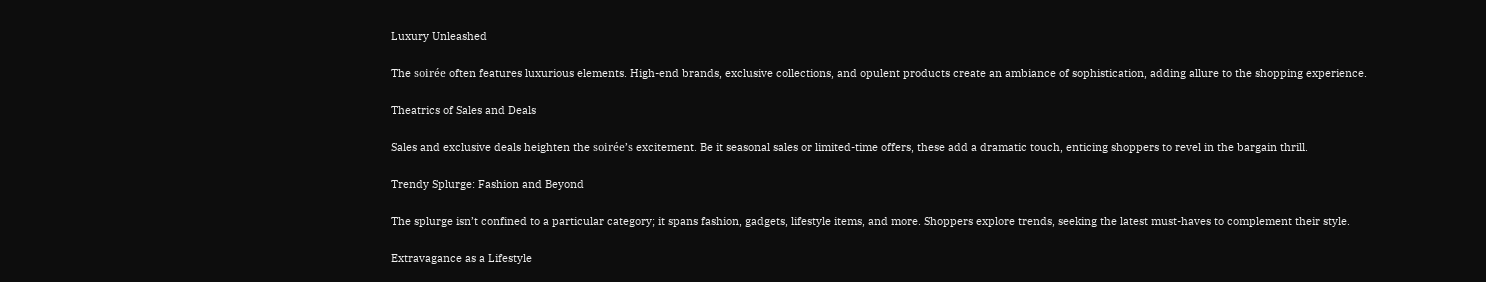Luxury Unleashed

The soirée often features luxurious elements. High-end brands, exclusive collections, and opulent products create an ambiance of sophistication, adding allure to the shopping experience.

Theatrics of Sales and Deals

Sales and exclusive deals heighten the soirée’s excitement. Be it seasonal sales or limited-time offers, these add a dramatic touch, enticing shoppers to revel in the bargain thrill.

Trendy Splurge: Fashion and Beyond

The splurge isn’t confined to a particular category; it spans fashion, gadgets, lifestyle items, and more. Shoppers explore trends, seeking the latest must-haves to complement their style.

Extravagance as a Lifestyle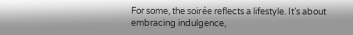For some, the soirée reflects a lifestyle. It’s about embracing indulgence,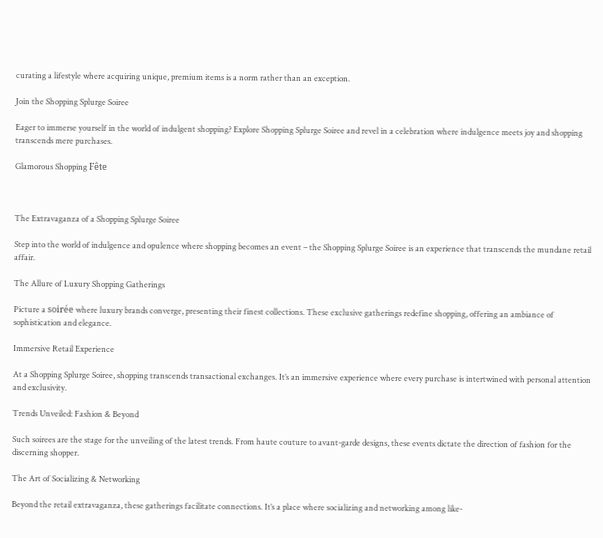curating a lifestyle where acquiring unique, premium items is a norm rather than an exception.

Join the Shopping Splurge Soiree

Eager to immerse yourself in the world of indulgent shopping? Explore Shopping Splurge Soiree and revel in a celebration where indulgence meets joy and shopping transcends mere purchases.

Glamorous Shopping Fête



The Extravaganza of a Shopping Splurge Soiree

Step into the world of indulgence and opulence where shopping becomes an event – the Shopping Splurge Soiree is an experience that transcends the mundane retail affair.

The Allure of Luxury Shopping Gatherings

Picture a soirée where luxury brands converge, presenting their finest collections. These exclusive gatherings redefine shopping, offering an ambiance of sophistication and elegance.

Immersive Retail Experience

At a Shopping Splurge Soiree, shopping transcends transactional exchanges. It’s an immersive experience where every purchase is intertwined with personal attention and exclusivity.

Trends Unveiled: Fashion & Beyond

Such soirees are the stage for the unveiling of the latest trends. From haute couture to avant-garde designs, these events dictate the direction of fashion for the discerning shopper.

The Art of Socializing & Networking

Beyond the retail extravaganza, these gatherings facilitate connections. It’s a place where socializing and networking among like-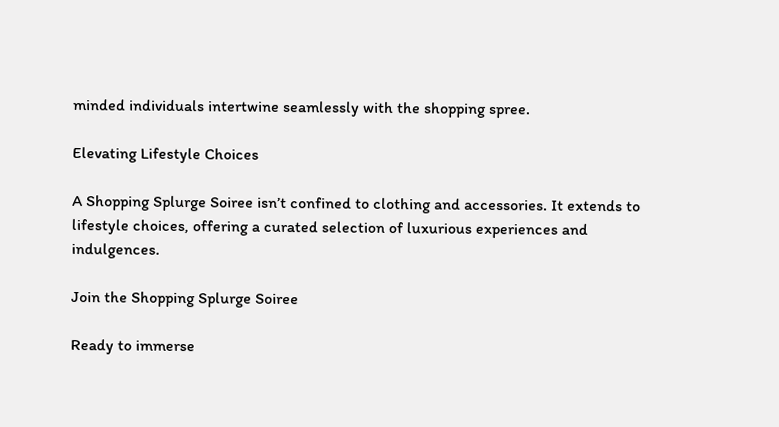minded individuals intertwine seamlessly with the shopping spree.

Elevating Lifestyle Choices

A Shopping Splurge Soiree isn’t confined to clothing and accessories. It extends to lifestyle choices, offering a curated selection of luxurious experiences and indulgences.

Join the Shopping Splurge Soiree

Ready to immerse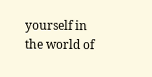yourself in the world of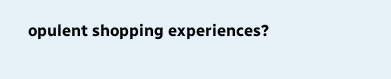opulent shopping experiences?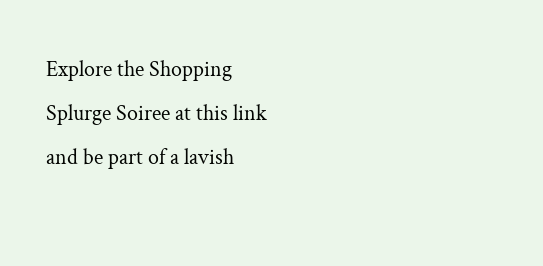Explore the Shopping Splurge Soiree at this link and be part of a lavish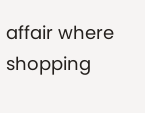affair where shopping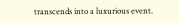transcends into a luxurious event.